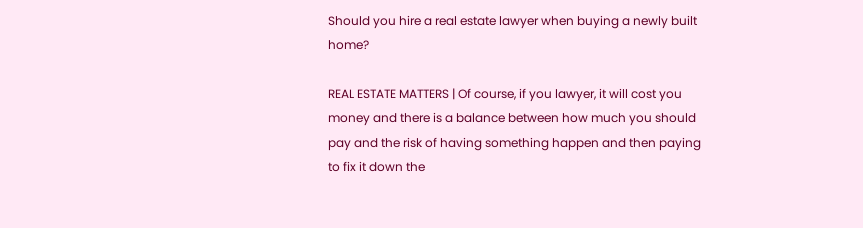Should you hire a real estate lawyer when buying a newly built home?

REAL ESTATE MATTERS | Of course, if you lawyer, it will cost you money and there is a balance between how much you should pay and the risk of having something happen and then paying to fix it down the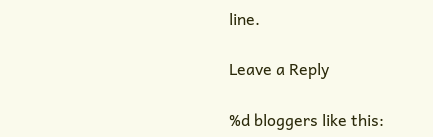line.

Leave a Reply

%d bloggers like this: